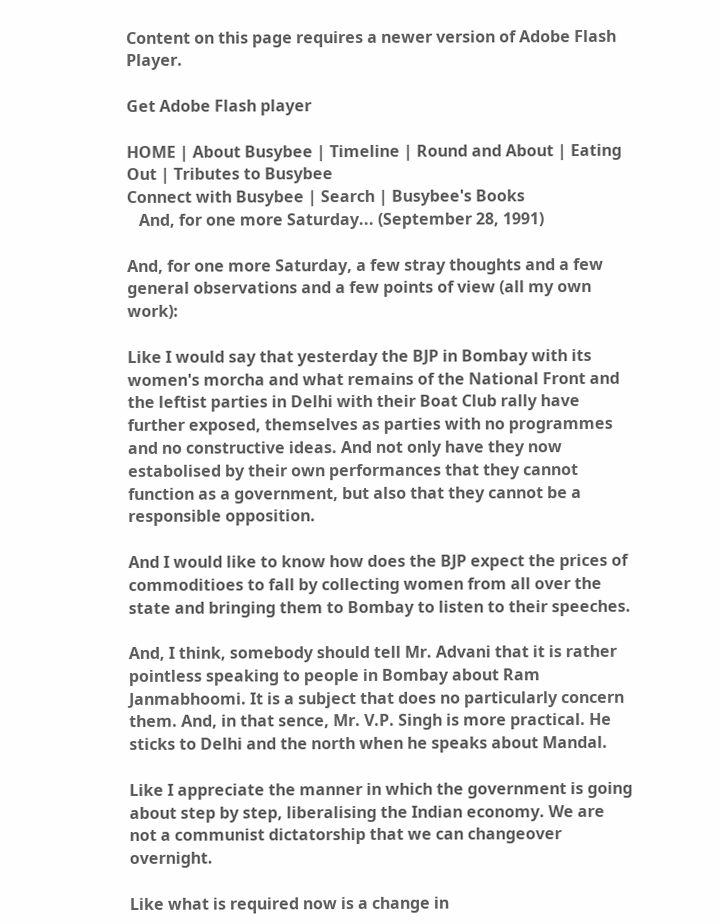Content on this page requires a newer version of Adobe Flash Player.

Get Adobe Flash player

HOME | About Busybee | Timeline | Round and About | Eating Out | Tributes to Busybee
Connect with Busybee | Search | Busybee's Books
   And, for one more Saturday... (September 28, 1991)

And, for one more Saturday, a few stray thoughts and a few general observations and a few points of view (all my own work):

Like I would say that yesterday the BJP in Bombay with its women's morcha and what remains of the National Front and the leftist parties in Delhi with their Boat Club rally have further exposed, themselves as parties with no programmes and no constructive ideas. And not only have they now estabolised by their own performances that they cannot function as a government, but also that they cannot be a responsible opposition.

And I would like to know how does the BJP expect the prices of commoditioes to fall by collecting women from all over the state and bringing them to Bombay to listen to their speeches.

And, I think, somebody should tell Mr. Advani that it is rather pointless speaking to people in Bombay about Ram Janmabhoomi. It is a subject that does no particularly concern them. And, in that sence, Mr. V.P. Singh is more practical. He sticks to Delhi and the north when he speaks about Mandal.

Like I appreciate the manner in which the government is going about step by step, liberalising the Indian economy. We are not a communist dictatorship that we can changeover overnight.

Like what is required now is a change in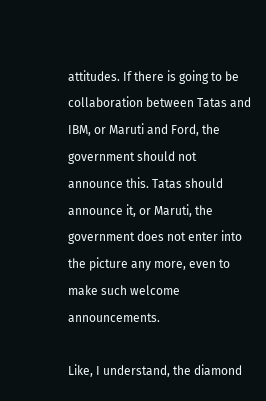attitudes. If there is going to be collaboration between Tatas and IBM, or Maruti and Ford, the government should not announce this. Tatas should announce it, or Maruti, the government does not enter into the picture any more, even to make such welcome announcements.

Like, I understand, the diamond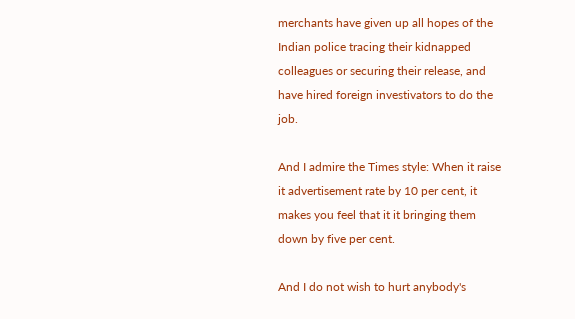merchants have given up all hopes of the Indian police tracing their kidnapped colleagues or securing their release, and have hired foreign investivators to do the job.

And I admire the Times style: When it raise it advertisement rate by 10 per cent, it makes you feel that it it bringing them down by five per cent.

And I do not wish to hurt anybody's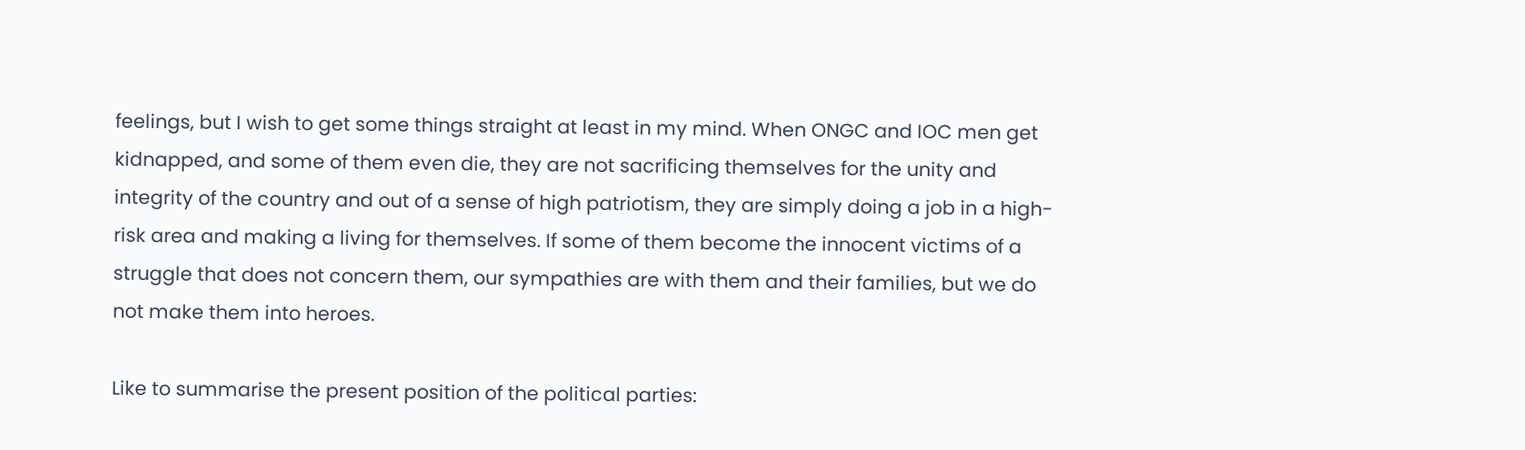feelings, but I wish to get some things straight at least in my mind. When ONGC and IOC men get kidnapped, and some of them even die, they are not sacrificing themselves for the unity and integrity of the country and out of a sense of high patriotism, they are simply doing a job in a high-risk area and making a living for themselves. If some of them become the innocent victims of a struggle that does not concern them, our sympathies are with them and their families, but we do not make them into heroes.

Like to summarise the present position of the political parties: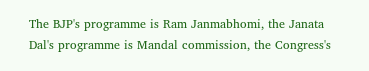The BJP's programme is Ram Janmabhomi, the Janata Dal's programme is Mandal commission, the Congress's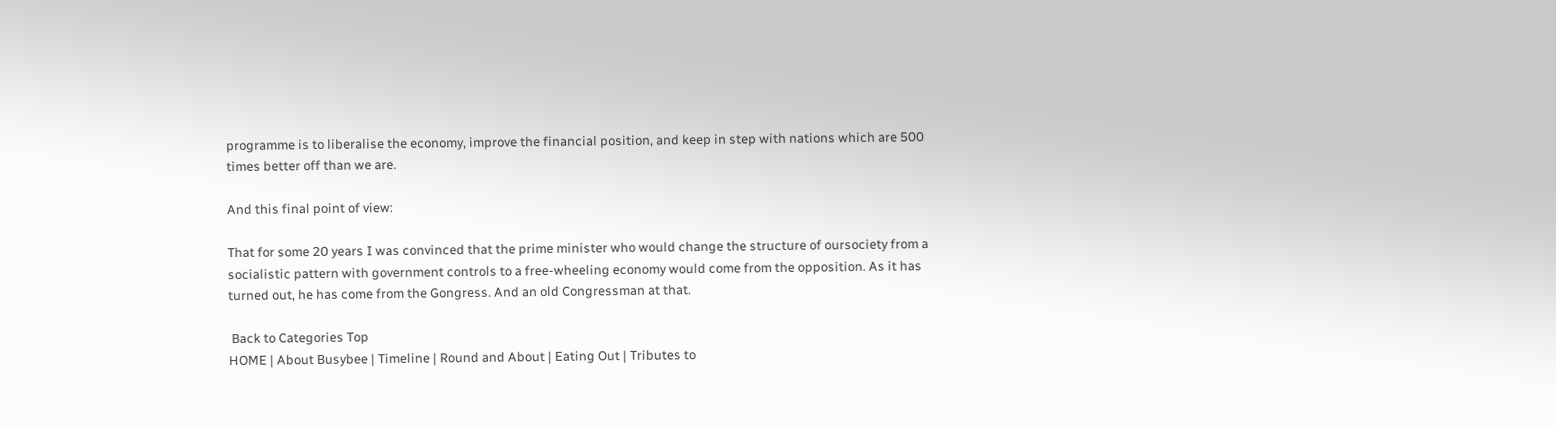programme is to liberalise the economy, improve the financial position, and keep in step with nations which are 500 times better off than we are.

And this final point of view:

That for some 20 years I was convinced that the prime minister who would change the structure of oursociety from a socialistic pattern with government controls to a free-wheeling economy would come from the opposition. As it has turned out, he has come from the Gongress. And an old Congressman at that.

 Back to Categories Top
HOME | About Busybee | Timeline | Round and About | Eating Out | Tributes to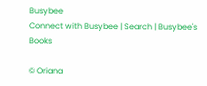Busybee
Connect with Busybee | Search | Busybee's Books

© Oriana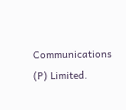Communications (P) Limited.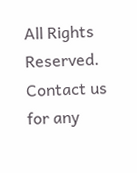All Rights Reserved.
Contact us for any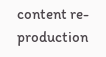content re-production